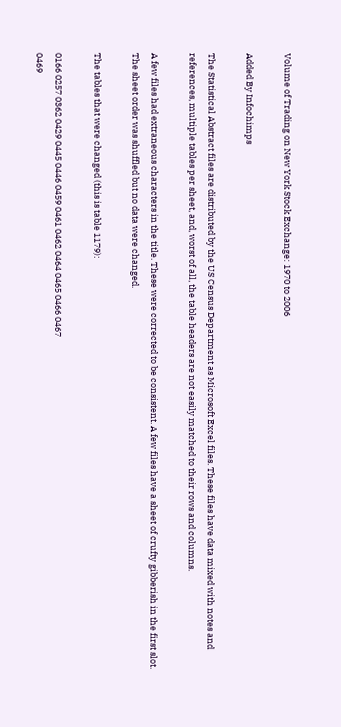Volume of Trading on New York Stock Exchange: 1970 to 2006

Added By Infochimps

The Statistical Abstract files are distributed by the US Census Department as Microsoft Excel files. These files have data mixed with notes and references, multiple tables per sheet, and, worst of all, the table headers are not easily matched to their rows and columns.

A few files had extraneous characters in the title. These were corrected to be consistent. A few files have a sheet of crufty gibberish in the first slot. The sheet order was shuffled but no data were changed.

The tables that were changed (this is table 1179):

0166 0257 0362 0429 0445 0446 0459 0461 0462 0464 0465 0466 0467
0469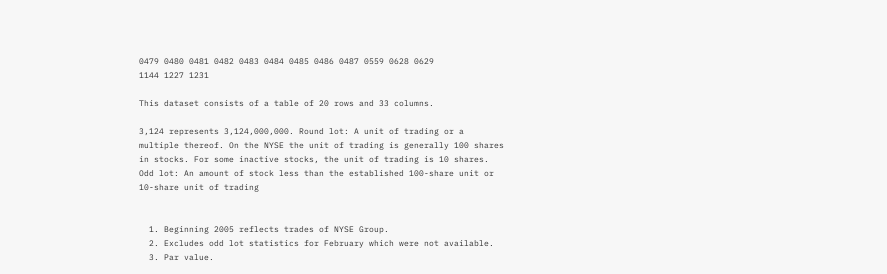0479 0480 0481 0482 0483 0484 0485 0486 0487 0559 0628 0629
1144 1227 1231

This dataset consists of a table of 20 rows and 33 columns.

3,124 represents 3,124,000,000. Round lot: A unit of trading or a multiple thereof. On the NYSE the unit of trading is generally 100 shares in stocks. For some inactive stocks, the unit of trading is 10 shares. Odd lot: An amount of stock less than the established 100-share unit or 10-share unit of trading


  1. Beginning 2005 reflects trades of NYSE Group.
  2. Excludes odd lot statistics for February which were not available.
  3. Par value.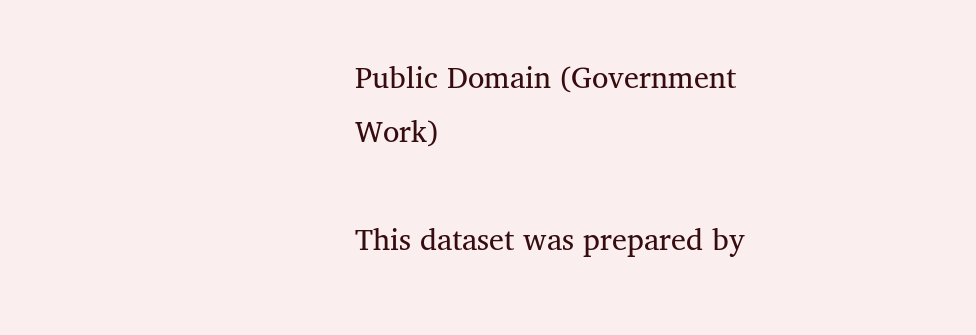Public Domain (Government Work)

This dataset was prepared by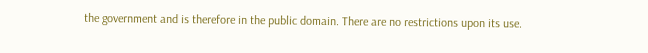the government and is therefore in the public domain. There are no restrictions upon its use.